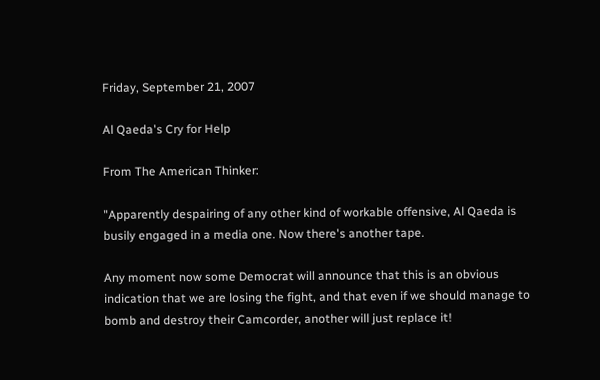Friday, September 21, 2007

Al Qaeda's Cry for Help

From The American Thinker:

"Apparently despairing of any other kind of workable offensive, Al Qaeda is busily engaged in a media one. Now there's another tape.

Any moment now some Democrat will announce that this is an obvious indication that we are losing the fight, and that even if we should manage to bomb and destroy their Camcorder, another will just replace it!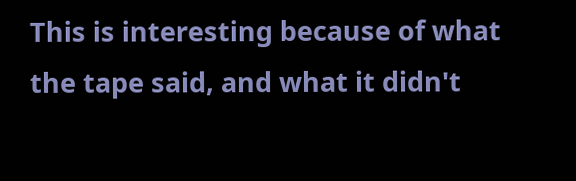This is interesting because of what the tape said, and what it didn't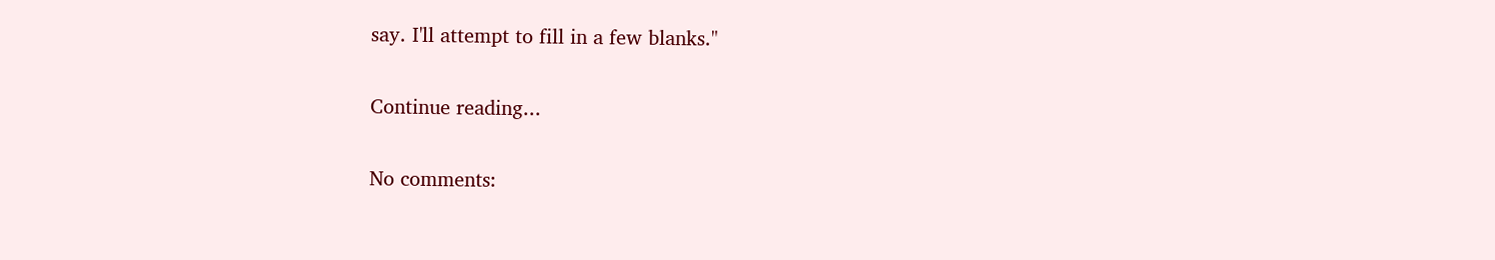say. I'll attempt to fill in a few blanks."

Continue reading...

No comments: